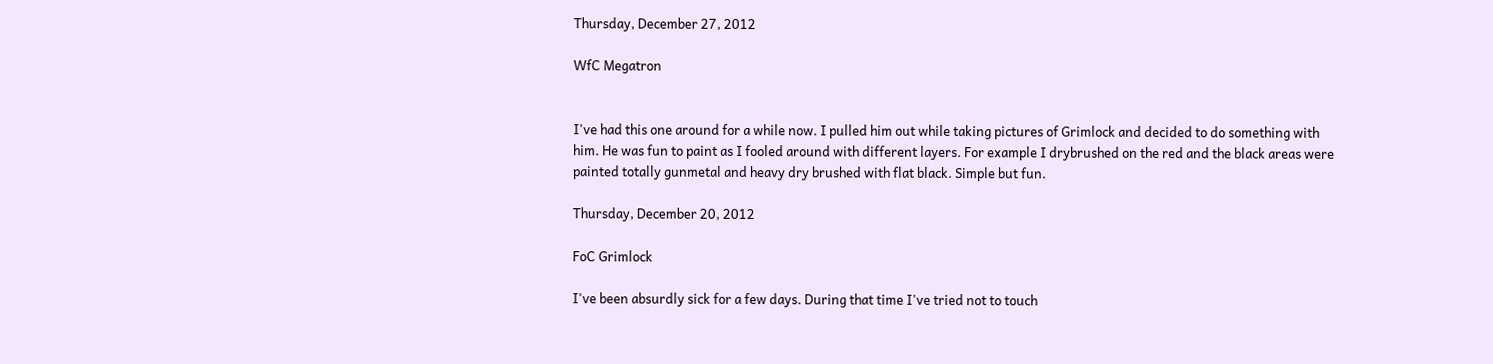Thursday, December 27, 2012

WfC Megatron


I've had this one around for a while now. I pulled him out while taking pictures of Grimlock and decided to do something with him. He was fun to paint as I fooled around with different layers. For example I drybrushed on the red and the black areas were painted totally gunmetal and heavy dry brushed with flat black. Simple but fun.

Thursday, December 20, 2012

FoC Grimlock

I've been absurdly sick for a few days. During that time I've tried not to touch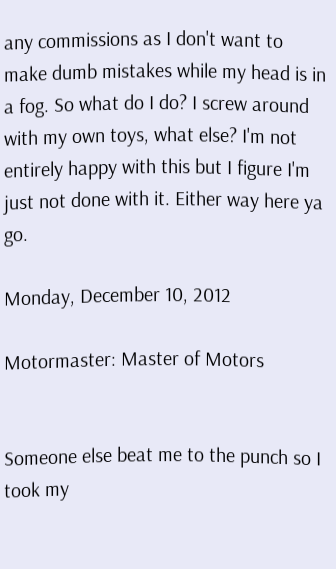any commissions as I don't want to make dumb mistakes while my head is in a fog. So what do I do? I screw around with my own toys, what else? I'm not entirely happy with this but I figure I'm just not done with it. Either way here ya go.

Monday, December 10, 2012

Motormaster: Master of Motors


Someone else beat me to the punch so I took my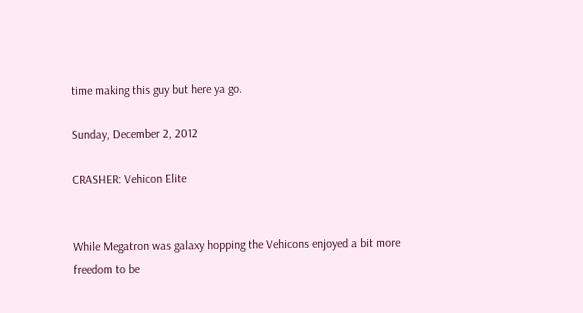time making this guy but here ya go.

Sunday, December 2, 2012

CRASHER: Vehicon Elite


While Megatron was galaxy hopping the Vehicons enjoyed a bit more freedom to be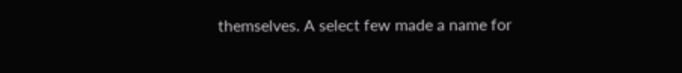themselves. A select few made a name for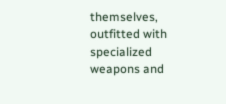themselves, outfitted with specialized weapons and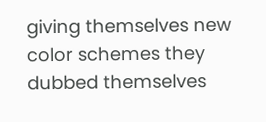giving themselves new color schemes they dubbed themselves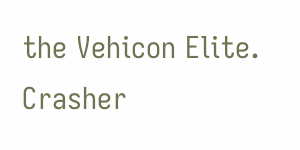the Vehicon Elite. Crasher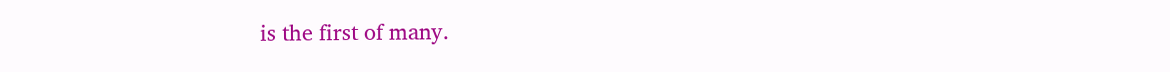is the first of many.